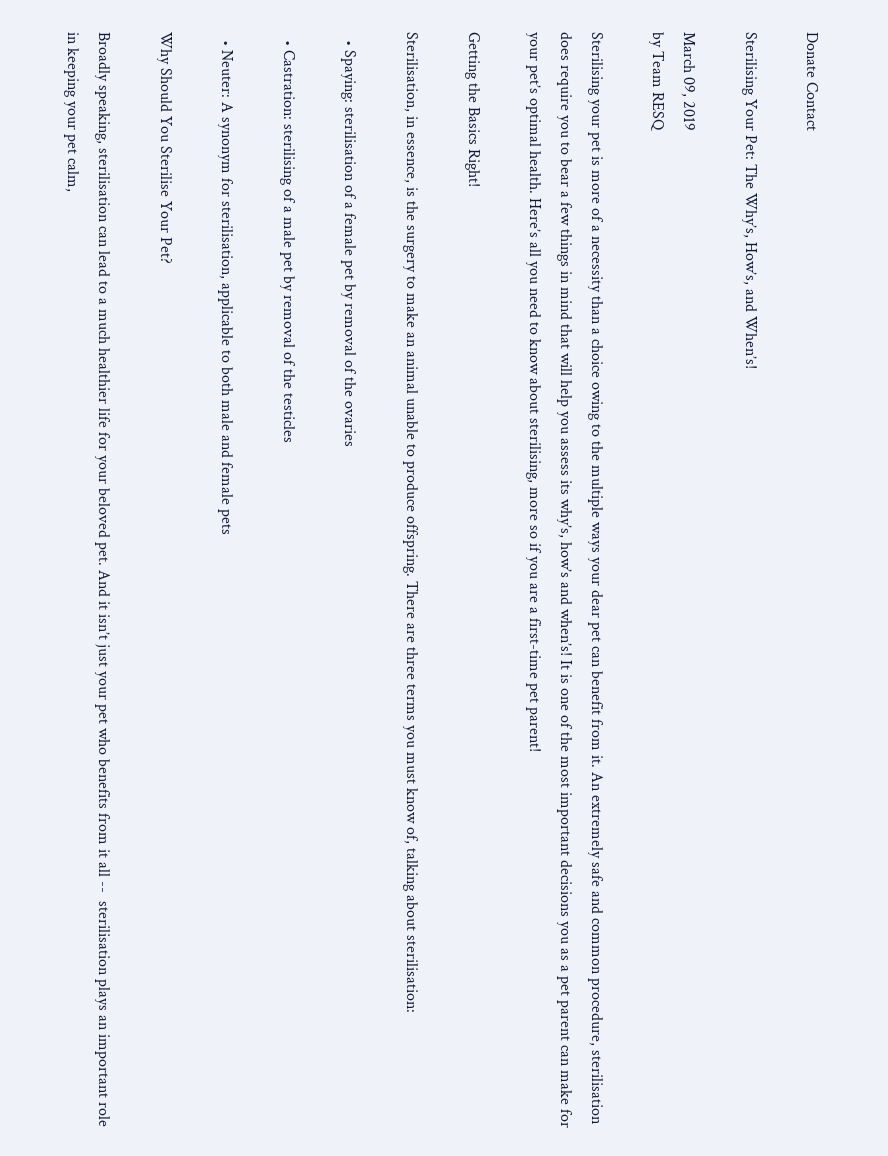Donate Contact

Sterilising Your Pet: The Why’s, How’s, and When’s!

March 09, 2019
by Team RESQ

Sterilising your pet is more of a necessity than a choice owing to the multiple ways your dear pet can benefit from it. An extremely safe and common procedure, sterilisation does require you to bear a few things in mind that will help you assess its why’s, how’s and when’s! It is one of the most important decisions you as a pet parent can make for your pet’s optimal health. Here’s all you need to know about sterilising, more so if you are a first-time pet parent!

Getting the Basics Right!

Sterilisation, in essence, is the surgery to make an animal unable to produce offspring. There are three terms you must know of, talking about sterilisation:

  • Spaying: sterilisation of a female pet by removal of the ovaries

  • Castration: sterilising of a male pet by removal of the testicles

  • Neuter: A synonym for sterilisation, applicable to both male and female pets

Why Should You Sterilise Your Pet?

Broadly speaking, sterilisation can lead to a much healthier life for your beloved pet. And it isn’t just your pet who benefits from it all --  sterilisation plays an important role in keeping your pet calm,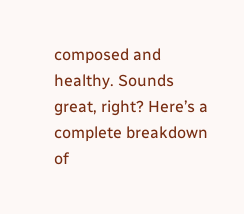composed and healthy. Sounds great, right? Here’s a complete breakdown of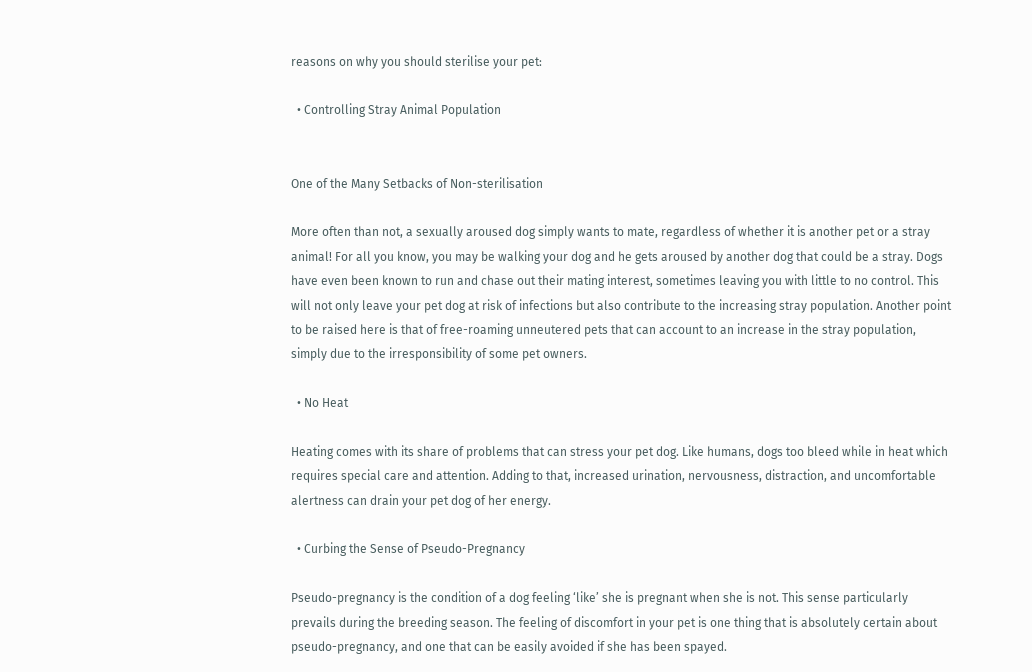reasons on why you should sterilise your pet:

  • Controlling Stray Animal Population


One of the Many Setbacks of Non-sterilisation

More often than not, a sexually aroused dog simply wants to mate, regardless of whether it is another pet or a stray animal! For all you know, you may be walking your dog and he gets aroused by another dog that could be a stray. Dogs have even been known to run and chase out their mating interest, sometimes leaving you with little to no control. This will not only leave your pet dog at risk of infections but also contribute to the increasing stray population. Another point to be raised here is that of free-roaming unneutered pets that can account to an increase in the stray population, simply due to the irresponsibility of some pet owners.

  • No Heat

Heating comes with its share of problems that can stress your pet dog. Like humans, dogs too bleed while in heat which requires special care and attention. Adding to that, increased urination, nervousness, distraction, and uncomfortable alertness can drain your pet dog of her energy.

  • Curbing the Sense of Pseudo-Pregnancy

Pseudo-pregnancy is the condition of a dog feeling ‘like’ she is pregnant when she is not. This sense particularly prevails during the breeding season. The feeling of discomfort in your pet is one thing that is absolutely certain about pseudo-pregnancy, and one that can be easily avoided if she has been spayed.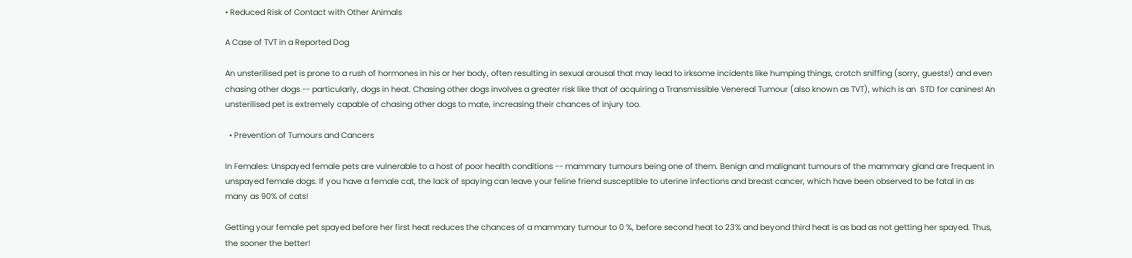• Reduced Risk of Contact with Other Animals

A Case of TVT in a Reported Dog

An unsterilised pet is prone to a rush of hormones in his or her body, often resulting in sexual arousal that may lead to irksome incidents like humping things, crotch sniffing (sorry, guests!) and even chasing other dogs -- particularly, dogs in heat. Chasing other dogs involves a greater risk like that of acquiring a Transmissible Venereal Tumour (also known as TVT), which is an  STD for canines! An unsterilised pet is extremely capable of chasing other dogs to mate, increasing their chances of injury too.

  • Prevention of Tumours and Cancers

In Females: Unspayed female pets are vulnerable to a host of poor health conditions -- mammary tumours being one of them. Benign and malignant tumours of the mammary gland are frequent in unspayed female dogs. If you have a female cat, the lack of spaying can leave your feline friend susceptible to uterine infections and breast cancer, which have been observed to be fatal in as many as 90% of cats!

Getting your female pet spayed before her first heat reduces the chances of a mammary tumour to 0 %, before second heat to 23% and beyond third heat is as bad as not getting her spayed. Thus, the sooner the better!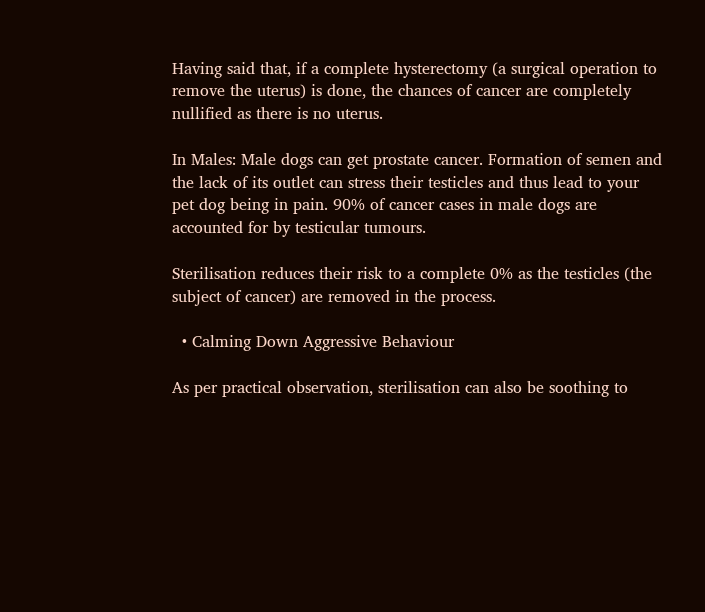Having said that, if a complete hysterectomy (a surgical operation to remove the uterus) is done, the chances of cancer are completely nullified as there is no uterus.

In Males: Male dogs can get prostate cancer. Formation of semen and the lack of its outlet can stress their testicles and thus lead to your pet dog being in pain. 90% of cancer cases in male dogs are accounted for by testicular tumours.

Sterilisation reduces their risk to a complete 0% as the testicles (the subject of cancer) are removed in the process.

  • Calming Down Aggressive Behaviour

As per practical observation, sterilisation can also be soothing to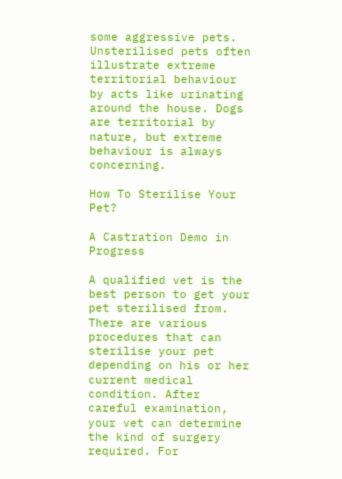some aggressive pets. Unsterilised pets often illustrate extreme territorial behaviour by acts like urinating around the house. Dogs are territorial by nature, but extreme behaviour is always concerning.

How To Sterilise Your Pet?

A Castration Demo in Progress

A qualified vet is the best person to get your pet sterilised from. There are various procedures that can sterilise your pet depending on his or her current medical condition. After careful examination, your vet can determine the kind of surgery required. For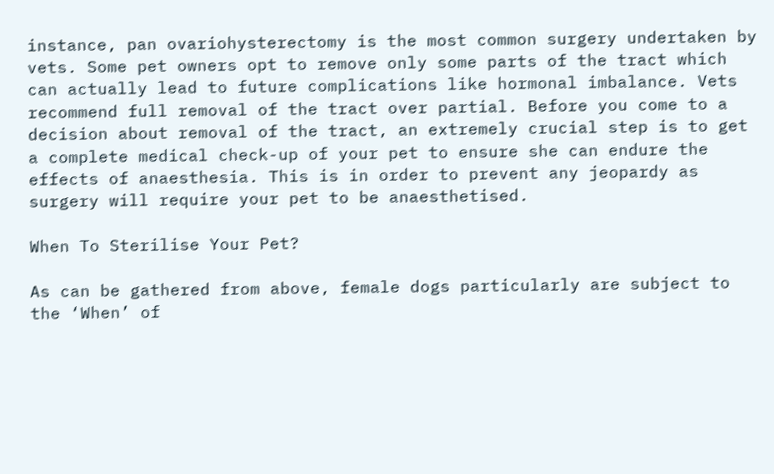instance, pan ovariohysterectomy is the most common surgery undertaken by vets. Some pet owners opt to remove only some parts of the tract which can actually lead to future complications like hormonal imbalance. Vets recommend full removal of the tract over partial. Before you come to a decision about removal of the tract, an extremely crucial step is to get a complete medical check-up of your pet to ensure she can endure the effects of anaesthesia. This is in order to prevent any jeopardy as surgery will require your pet to be anaesthetised.

When To Sterilise Your Pet?

As can be gathered from above, female dogs particularly are subject to the ‘When’ of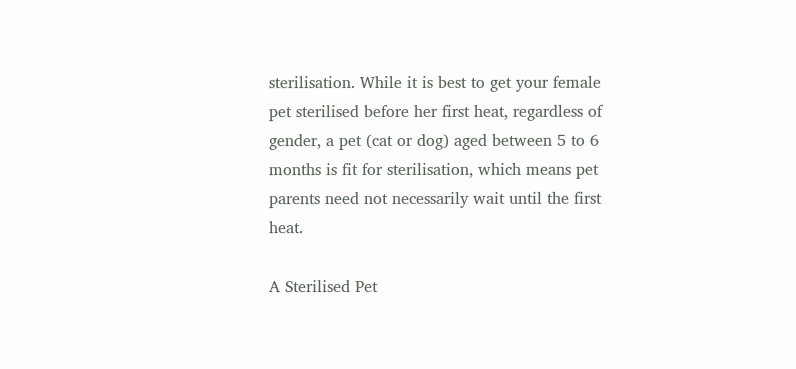sterilisation. While it is best to get your female pet sterilised before her first heat, regardless of gender, a pet (cat or dog) aged between 5 to 6 months is fit for sterilisation, which means pet parents need not necessarily wait until the first heat.

A Sterilised Pet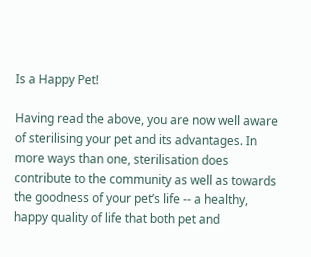Is a Happy Pet!

Having read the above, you are now well aware of sterilising your pet and its advantages. In more ways than one, sterilisation does contribute to the community as well as towards the goodness of your pet’s life -- a healthy, happy quality of life that both pet and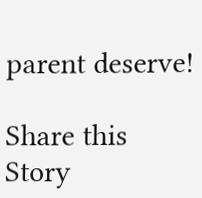parent deserve!

Share this Story